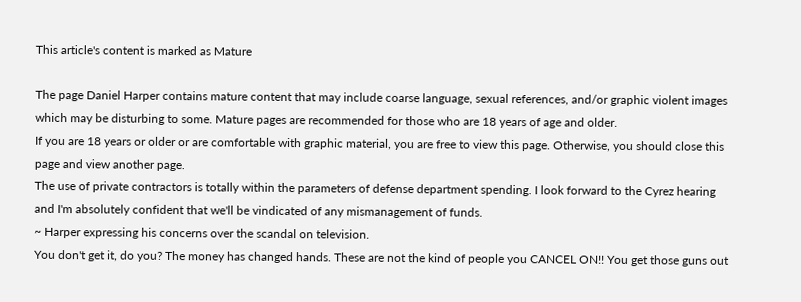This article's content is marked as Mature

The page Daniel Harper contains mature content that may include coarse language, sexual references, and/or graphic violent images which may be disturbing to some. Mature pages are recommended for those who are 18 years of age and older.
If you are 18 years or older or are comfortable with graphic material, you are free to view this page. Otherwise, you should close this page and view another page.
The use of private contractors is totally within the parameters of defense department spending. I look forward to the Cyrez hearing and I'm absolutely confident that we'll be vindicated of any mismanagement of funds.
~ Harper expressing his concerns over the scandal on television.
You don't get it, do you? The money has changed hands. These are not the kind of people you CANCEL ON!! You get those guns out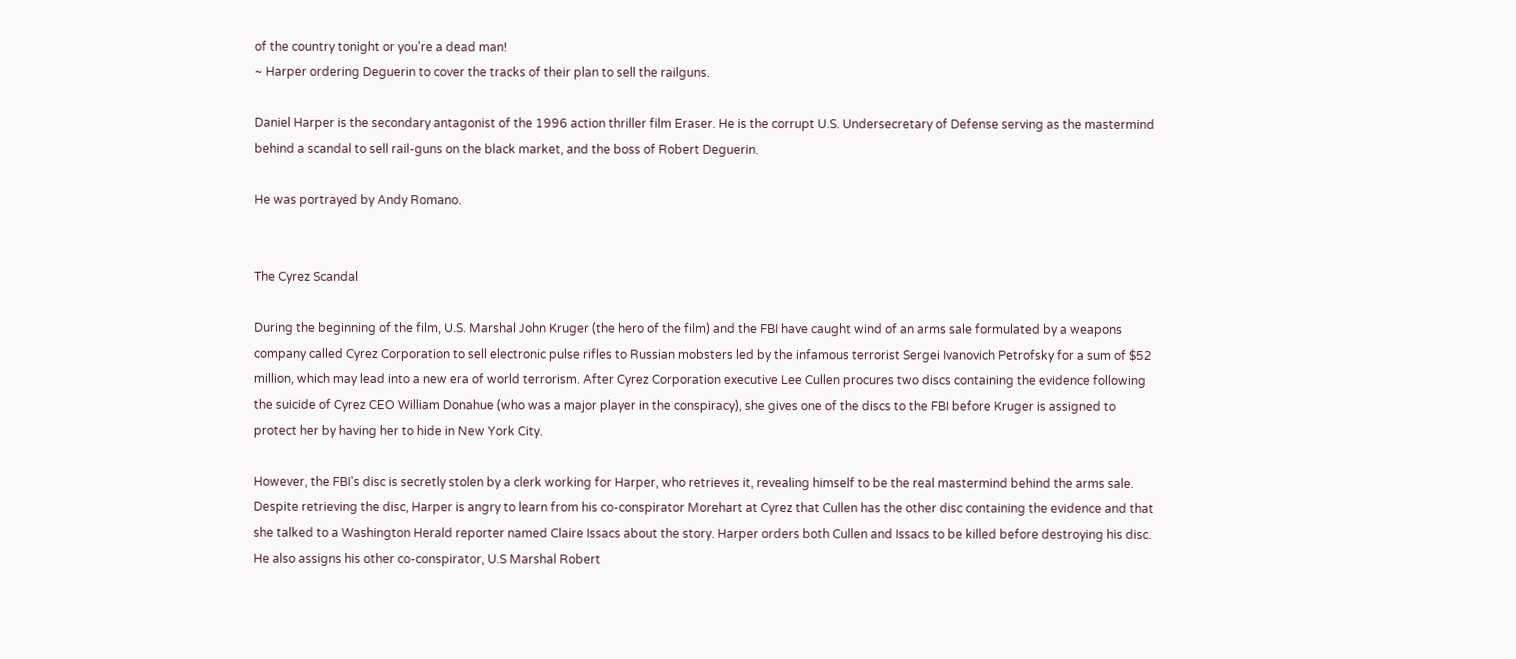of the country tonight or you're a dead man!
~ Harper ordering Deguerin to cover the tracks of their plan to sell the railguns.

Daniel Harper is the secondary antagonist of the 1996 action thriller film Eraser. He is the corrupt U.S. Undersecretary of Defense serving as the mastermind behind a scandal to sell rail-guns on the black market, and the boss of Robert Deguerin.

He was portrayed by Andy Romano.


The Cyrez Scandal

During the beginning of the film, U.S. Marshal John Kruger (the hero of the film) and the FBI have caught wind of an arms sale formulated by a weapons company called Cyrez Corporation to sell electronic pulse rifles to Russian mobsters led by the infamous terrorist Sergei Ivanovich Petrofsky for a sum of $52 million, which may lead into a new era of world terrorism. After Cyrez Corporation executive Lee Cullen procures two discs containing the evidence following the suicide of Cyrez CEO William Donahue (who was a major player in the conspiracy), she gives one of the discs to the FBI before Kruger is assigned to protect her by having her to hide in New York City.

However, the FBI's disc is secretly stolen by a clerk working for Harper, who retrieves it, revealing himself to be the real mastermind behind the arms sale. Despite retrieving the disc, Harper is angry to learn from his co-conspirator Morehart at Cyrez that Cullen has the other disc containing the evidence and that she talked to a Washington Herald reporter named Claire Issacs about the story. Harper orders both Cullen and Issacs to be killed before destroying his disc. He also assigns his other co-conspirator, U.S Marshal Robert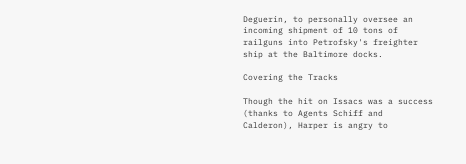Deguerin, to personally oversee an incoming shipment of 10 tons of railguns into Petrofsky's freighter ship at the Baltimore docks.

Covering the Tracks

Though the hit on Issacs was a success (thanks to Agents Schiff and Calderon), Harper is angry to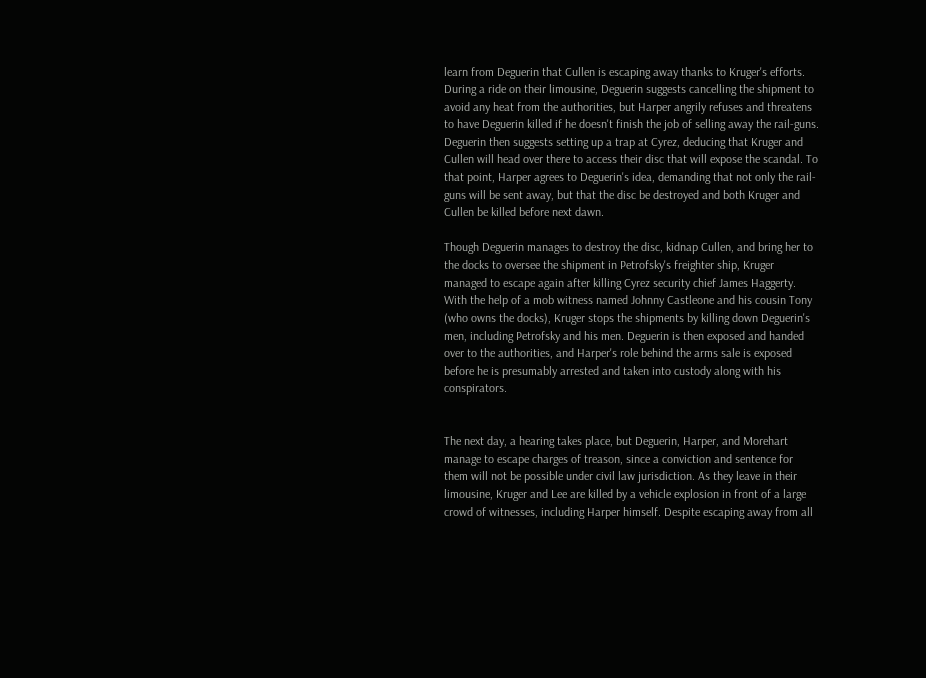learn from Deguerin that Cullen is escaping away thanks to Kruger's efforts. During a ride on their limousine, Deguerin suggests cancelling the shipment to avoid any heat from the authorities, but Harper angrily refuses and threatens to have Deguerin killed if he doesn't finish the job of selling away the rail-guns. Deguerin then suggests setting up a trap at Cyrez, deducing that Kruger and Cullen will head over there to access their disc that will expose the scandal. To that point, Harper agrees to Deguerin's idea, demanding that not only the rail-guns will be sent away, but that the disc be destroyed and both Kruger and Cullen be killed before next dawn.

Though Deguerin manages to destroy the disc, kidnap Cullen, and bring her to the docks to oversee the shipment in Petrofsky's freighter ship, Kruger managed to escape again after killing Cyrez security chief James Haggerty. With the help of a mob witness named Johnny Castleone and his cousin Tony (who owns the docks), Kruger stops the shipments by killing down Deguerin's men, including Petrofsky and his men. Deguerin is then exposed and handed over to the authorities, and Harper's role behind the arms sale is exposed before he is presumably arrested and taken into custody along with his conspirators.


The next day, a hearing takes place, but Deguerin, Harper, and Morehart manage to escape charges of treason, since a conviction and sentence for them will not be possible under civil law jurisdiction. As they leave in their limousine, Kruger and Lee are killed by a vehicle explosion in front of a large crowd of witnesses, including Harper himself. Despite escaping away from all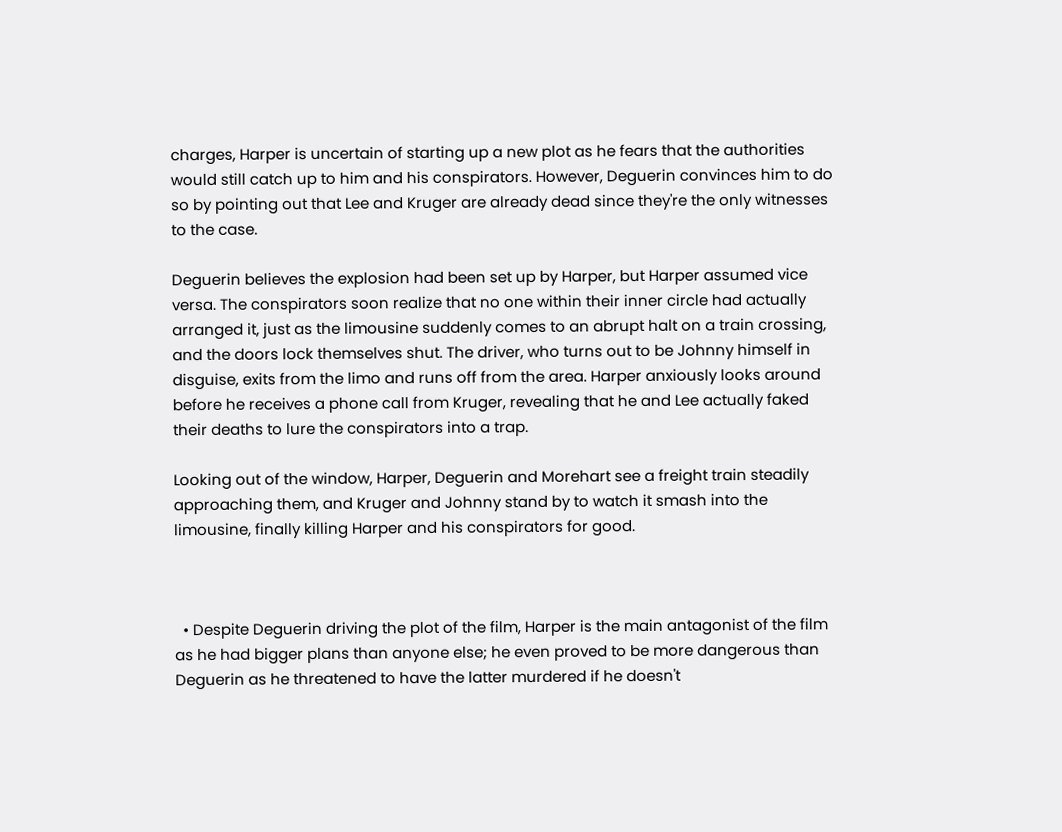charges, Harper is uncertain of starting up a new plot as he fears that the authorities would still catch up to him and his conspirators. However, Deguerin convinces him to do so by pointing out that Lee and Kruger are already dead since they're the only witnesses to the case.

Deguerin believes the explosion had been set up by Harper, but Harper assumed vice versa. The conspirators soon realize that no one within their inner circle had actually arranged it, just as the limousine suddenly comes to an abrupt halt on a train crossing, and the doors lock themselves shut. The driver, who turns out to be Johnny himself in disguise, exits from the limo and runs off from the area. Harper anxiously looks around before he receives a phone call from Kruger, revealing that he and Lee actually faked their deaths to lure the conspirators into a trap.

Looking out of the window, Harper, Deguerin and Morehart see a freight train steadily approaching them, and Kruger and Johnny stand by to watch it smash into the limousine, finally killing Harper and his conspirators for good.



  • Despite Deguerin driving the plot of the film, Harper is the main antagonist of the film as he had bigger plans than anyone else; he even proved to be more dangerous than Deguerin as he threatened to have the latter murdered if he doesn't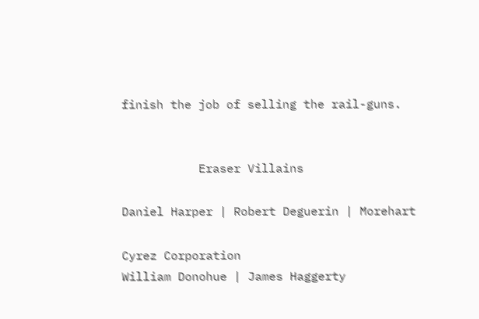finish the job of selling the rail-guns.


           Eraser Villains

Daniel Harper | Robert Deguerin | Morehart

Cyrez Corporation
William Donohue | James Haggerty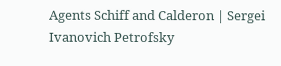Agents Schiff and Calderon | Sergei Ivanovich Petrofsky